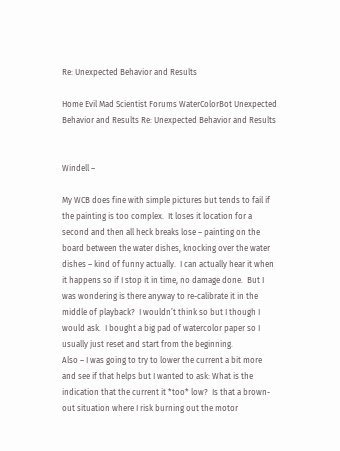Re: Unexpected Behavior and Results

Home Evil Mad Scientist Forums WaterColorBot Unexpected Behavior and Results Re: Unexpected Behavior and Results


Windell –

My WCB does fine with simple pictures but tends to fail if the painting is too complex.  It loses it location for a second and then all heck breaks lose – painting on the board between the water dishes, knocking over the water dishes – kind of funny actually.  I can actually hear it when it happens so if I stop it in time, no damage done.  But I was wondering is there anyway to re-calibrate it in the middle of playback?  I wouldn’t think so but I though I would ask.  I bought a big pad of watercolor paper so I usually just reset and start from the beginning.
Also – I was going to try to lower the current a bit more and see if that helps but I wanted to ask: What is the indication that the current it *too* low?  Is that a brown-out situation where I risk burning out the motor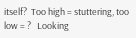itself?  Too high = stuttering, too low = ?   Looking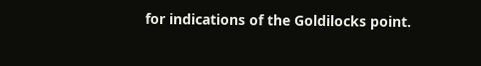for indications of the Goldilocks point.